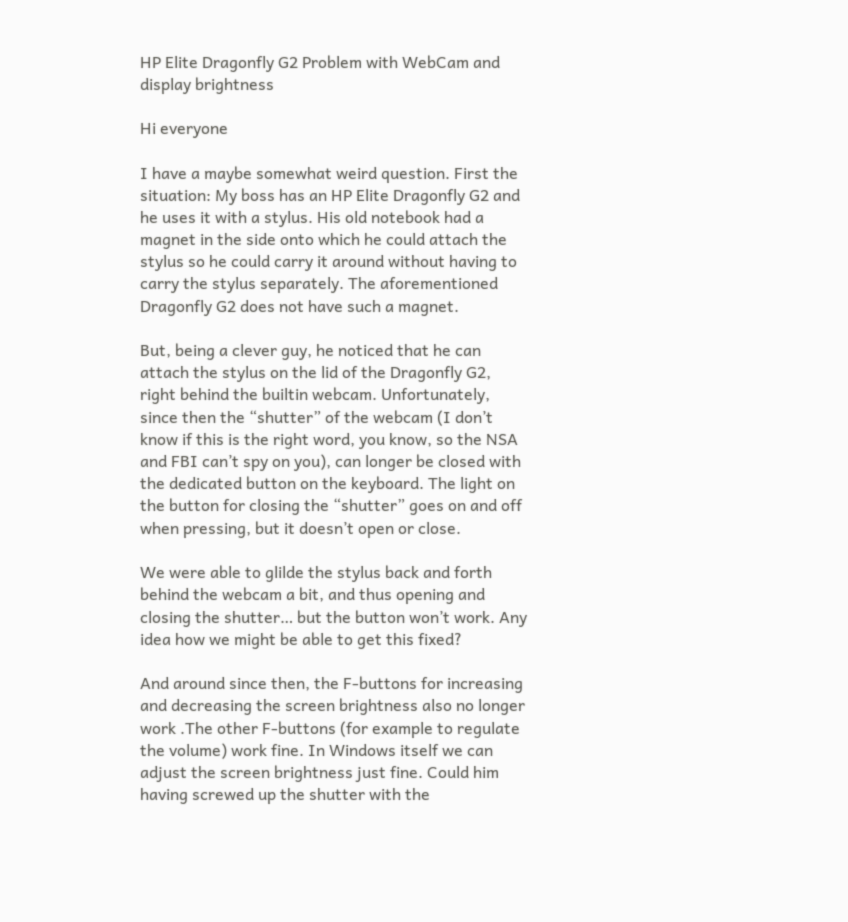HP Elite Dragonfly G2 Problem with WebCam and display brightness

Hi everyone

I have a maybe somewhat weird question. First the situation: My boss has an HP Elite Dragonfly G2 and he uses it with a stylus. His old notebook had a magnet in the side onto which he could attach the stylus so he could carry it around without having to carry the stylus separately. The aforementioned Dragonfly G2 does not have such a magnet.

But, being a clever guy, he noticed that he can attach the stylus on the lid of the Dragonfly G2, right behind the builtin webcam. Unfortunately, since then the “shutter” of the webcam (I don’t know if this is the right word, you know, so the NSA and FBI can’t spy on you), can longer be closed with the dedicated button on the keyboard. The light on the button for closing the “shutter” goes on and off when pressing, but it doesn’t open or close.

We were able to glilde the stylus back and forth behind the webcam a bit, and thus opening and closing the shutter… but the button won’t work. Any idea how we might be able to get this fixed?

And around since then, the F-buttons for increasing and decreasing the screen brightness also no longer work .The other F-buttons (for example to regulate the volume) work fine. In Windows itself we can adjust the screen brightness just fine. Could him having screwed up the shutter with the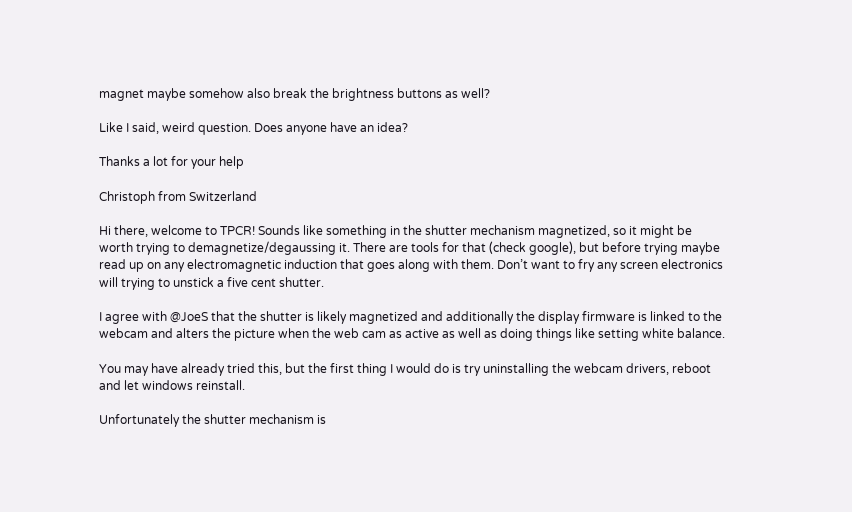magnet maybe somehow also break the brightness buttons as well?

Like I said, weird question. Does anyone have an idea?

Thanks a lot for your help

Christoph from Switzerland

Hi there, welcome to TPCR! Sounds like something in the shutter mechanism magnetized, so it might be worth trying to demagnetize/degaussing it. There are tools for that (check google), but before trying maybe read up on any electromagnetic induction that goes along with them. Don’t want to fry any screen electronics will trying to unstick a five cent shutter.

I agree with @JoeS that the shutter is likely magnetized and additionally the display firmware is linked to the webcam and alters the picture when the web cam as active as well as doing things like setting white balance.

You may have already tried this, but the first thing I would do is try uninstalling the webcam drivers, reboot and let windows reinstall.

Unfortunately the shutter mechanism is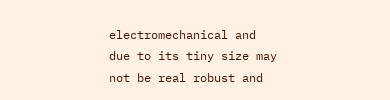electromechanical and due to its tiny size may not be real robust and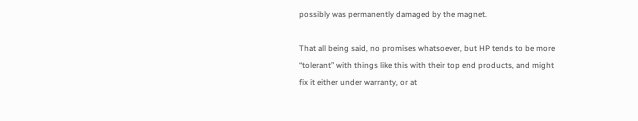possibly was permanently damaged by the magnet.

That all being said, no promises whatsoever, but HP tends to be more “tolerant” with things like this with their top end products, and might fix it either under warranty, or at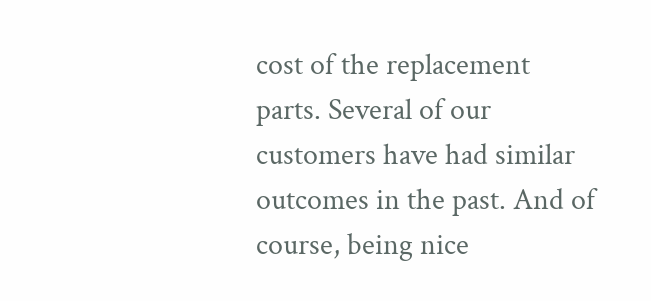cost of the replacement parts. Several of our customers have had similar outcomes in the past. And of course, being nice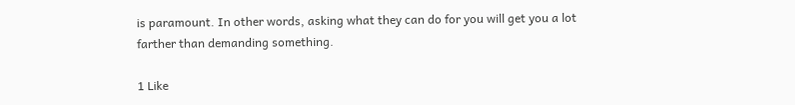is paramount. In other words, asking what they can do for you will get you a lot farther than demanding something.

1 Like